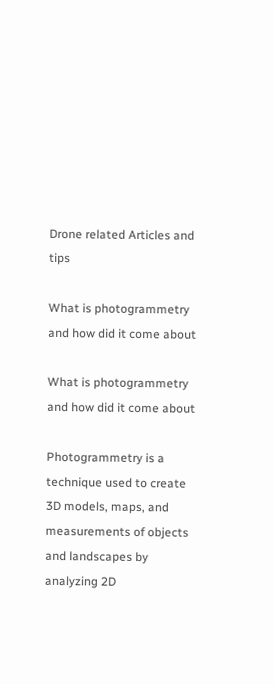Drone related Articles and tips

What is photogrammetry and how did it come about

What is photogrammetry and how did it come about

Photogrammetry is a technique used to create 3D models, maps, and measurements of objects and landscapes by analyzing 2D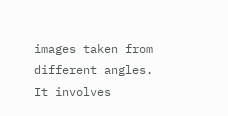images taken from different angles. It involves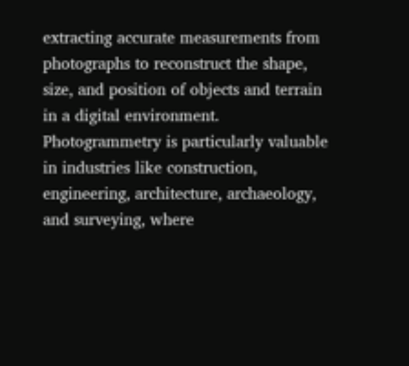extracting accurate measurements from photographs to reconstruct the shape, size, and position of objects and terrain in a digital environment. Photogrammetry is particularly valuable in industries like construction, engineering, architecture, archaeology, and surveying, where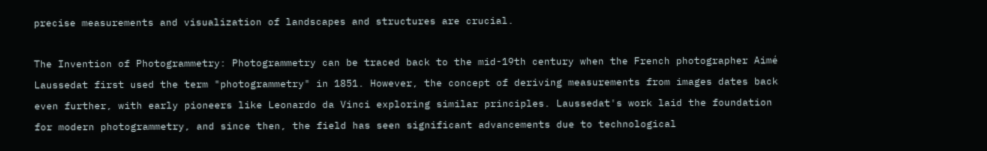precise measurements and visualization of landscapes and structures are crucial.

The Invention of Photogrammetry: Photogrammetry can be traced back to the mid-19th century when the French photographer Aimé Laussedat first used the term "photogrammetry" in 1851. However, the concept of deriving measurements from images dates back even further, with early pioneers like Leonardo da Vinci exploring similar principles. Laussedat's work laid the foundation for modern photogrammetry, and since then, the field has seen significant advancements due to technological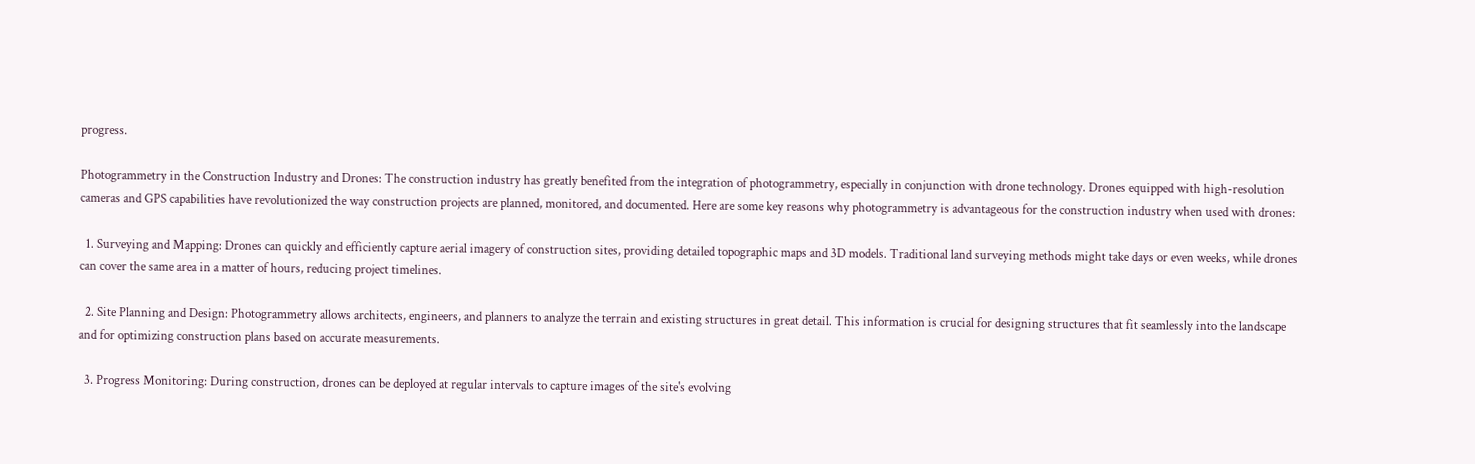progress.

Photogrammetry in the Construction Industry and Drones: The construction industry has greatly benefited from the integration of photogrammetry, especially in conjunction with drone technology. Drones equipped with high-resolution cameras and GPS capabilities have revolutionized the way construction projects are planned, monitored, and documented. Here are some key reasons why photogrammetry is advantageous for the construction industry when used with drones:

  1. Surveying and Mapping: Drones can quickly and efficiently capture aerial imagery of construction sites, providing detailed topographic maps and 3D models. Traditional land surveying methods might take days or even weeks, while drones can cover the same area in a matter of hours, reducing project timelines.

  2. Site Planning and Design: Photogrammetry allows architects, engineers, and planners to analyze the terrain and existing structures in great detail. This information is crucial for designing structures that fit seamlessly into the landscape and for optimizing construction plans based on accurate measurements.

  3. Progress Monitoring: During construction, drones can be deployed at regular intervals to capture images of the site's evolving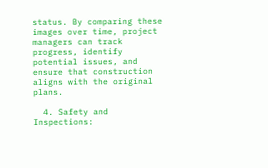status. By comparing these images over time, project managers can track progress, identify potential issues, and ensure that construction aligns with the original plans.

  4. Safety and Inspections: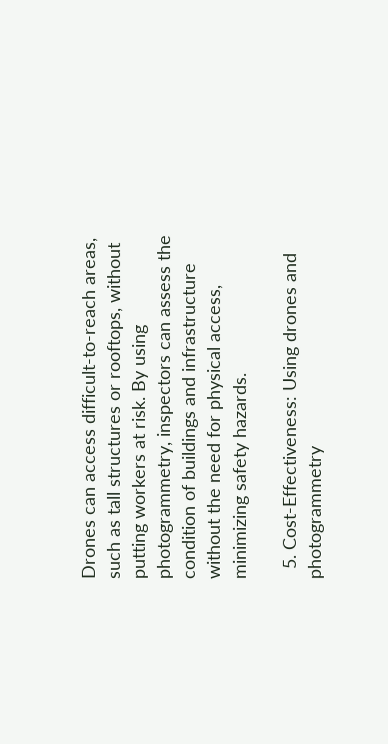Drones can access difficult-to-reach areas, such as tall structures or rooftops, without putting workers at risk. By using photogrammetry, inspectors can assess the condition of buildings and infrastructure without the need for physical access, minimizing safety hazards.

  5. Cost-Effectiveness: Using drones and photogrammetry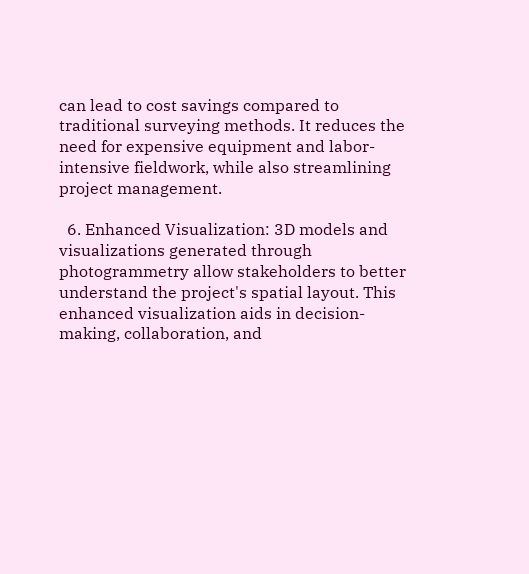can lead to cost savings compared to traditional surveying methods. It reduces the need for expensive equipment and labor-intensive fieldwork, while also streamlining project management.

  6. Enhanced Visualization: 3D models and visualizations generated through photogrammetry allow stakeholders to better understand the project's spatial layout. This enhanced visualization aids in decision-making, collaboration, and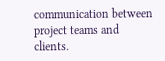communication between project teams and clients.